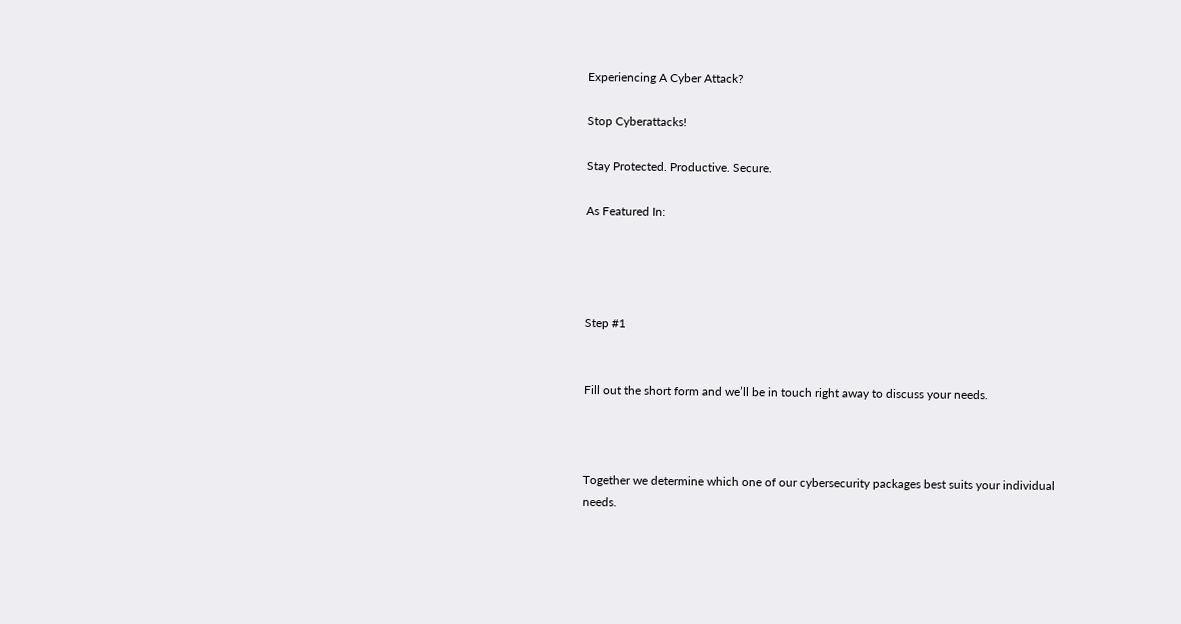Experiencing A Cyber Attack?

Stop Cyberattacks!

Stay Protected. Productive. Secure.

As Featured In:




Step #1


Fill out the short form and we’ll be in touch right away to discuss your needs.



Together we determine which one of our cybersecurity packages best suits your individual needs.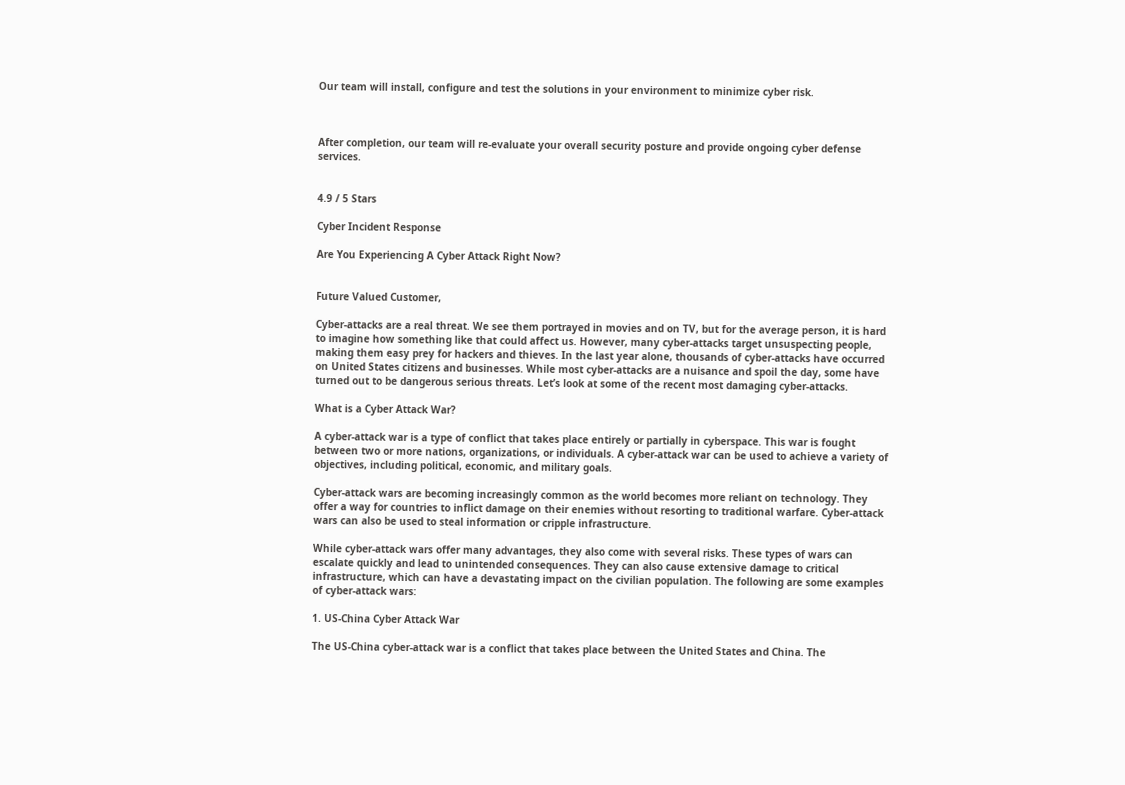Our team will install, configure and test the solutions in your environment to minimize cyber risk.



After completion, our team will re-evaluate your overall security posture and provide ongoing cyber defense services.


4.9 / 5 Stars

Cyber Incident Response

Are You Experiencing A Cyber Attack Right Now?


Future Valued Customer,

Cyber-attacks are a real threat. We see them portrayed in movies and on TV, but for the average person, it is hard to imagine how something like that could affect us. However, many cyber-attacks target unsuspecting people, making them easy prey for hackers and thieves. In the last year alone, thousands of cyber-attacks have occurred on United States citizens and businesses. While most cyber-attacks are a nuisance and spoil the day, some have turned out to be dangerous serious threats. Let’s look at some of the recent most damaging cyber-attacks.

What is a Cyber Attack War?

A cyber-attack war is a type of conflict that takes place entirely or partially in cyberspace. This war is fought between two or more nations, organizations, or individuals. A cyber-attack war can be used to achieve a variety of objectives, including political, economic, and military goals.

Cyber-attack wars are becoming increasingly common as the world becomes more reliant on technology. They offer a way for countries to inflict damage on their enemies without resorting to traditional warfare. Cyber-attack wars can also be used to steal information or cripple infrastructure.

While cyber-attack wars offer many advantages, they also come with several risks. These types of wars can escalate quickly and lead to unintended consequences. They can also cause extensive damage to critical infrastructure, which can have a devastating impact on the civilian population. The following are some examples of cyber-attack wars:

1. US-China Cyber Attack War

The US-China cyber-attack war is a conflict that takes place between the United States and China. The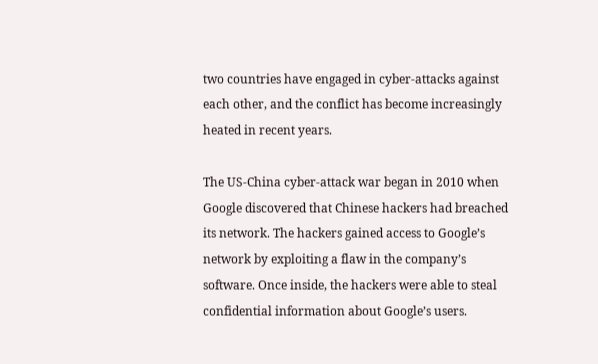two countries have engaged in cyber-attacks against each other, and the conflict has become increasingly heated in recent years.

The US-China cyber-attack war began in 2010 when Google discovered that Chinese hackers had breached its network. The hackers gained access to Google’s network by exploiting a flaw in the company’s software. Once inside, the hackers were able to steal confidential information about Google’s users.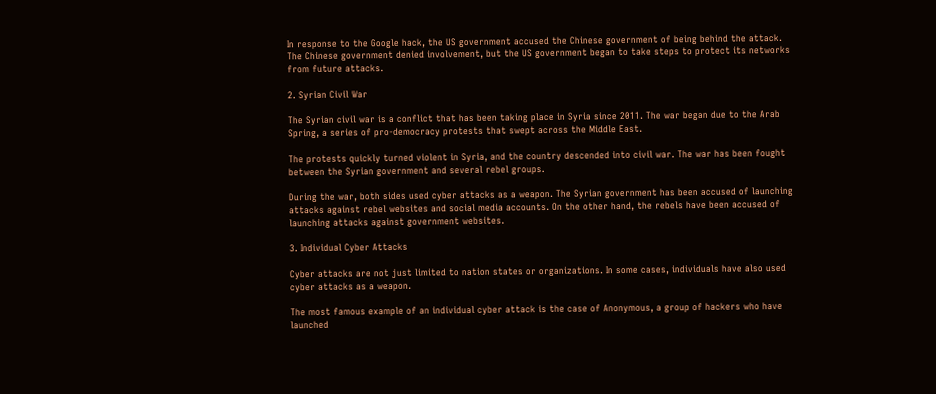In response to the Google hack, the US government accused the Chinese government of being behind the attack. The Chinese government denied involvement, but the US government began to take steps to protect its networks from future attacks.

2. Syrian Civil War

The Syrian civil war is a conflict that has been taking place in Syria since 2011. The war began due to the Arab Spring, a series of pro-democracy protests that swept across the Middle East.

The protests quickly turned violent in Syria, and the country descended into civil war. The war has been fought between the Syrian government and several rebel groups.

During the war, both sides used cyber attacks as a weapon. The Syrian government has been accused of launching attacks against rebel websites and social media accounts. On the other hand, the rebels have been accused of launching attacks against government websites.

3. Individual Cyber Attacks

Cyber attacks are not just limited to nation states or organizations. In some cases, individuals have also used cyber attacks as a weapon.

The most famous example of an individual cyber attack is the case of Anonymous, a group of hackers who have launched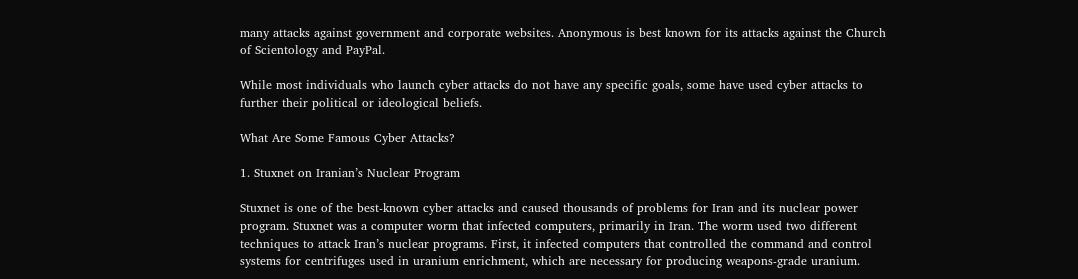many attacks against government and corporate websites. Anonymous is best known for its attacks against the Church of Scientology and PayPal.

While most individuals who launch cyber attacks do not have any specific goals, some have used cyber attacks to further their political or ideological beliefs.

What Are Some Famous Cyber Attacks?

1. Stuxnet on Iranian’s Nuclear Program

Stuxnet is one of the best-known cyber attacks and caused thousands of problems for Iran and its nuclear power program. Stuxnet was a computer worm that infected computers, primarily in Iran. The worm used two different techniques to attack Iran’s nuclear programs. First, it infected computers that controlled the command and control systems for centrifuges used in uranium enrichment, which are necessary for producing weapons-grade uranium.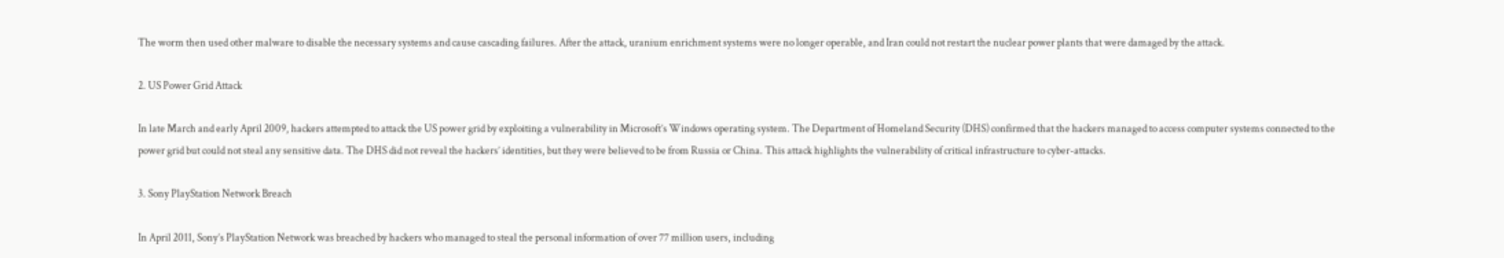The worm then used other malware to disable the necessary systems and cause cascading failures. After the attack, uranium enrichment systems were no longer operable, and Iran could not restart the nuclear power plants that were damaged by the attack.

2. US Power Grid Attack

In late March and early April 2009, hackers attempted to attack the US power grid by exploiting a vulnerability in Microsoft’s Windows operating system. The Department of Homeland Security (DHS) confirmed that the hackers managed to access computer systems connected to the power grid but could not steal any sensitive data. The DHS did not reveal the hackers’ identities, but they were believed to be from Russia or China. This attack highlights the vulnerability of critical infrastructure to cyber-attacks.

3. Sony PlayStation Network Breach

In April 2011, Sony’s PlayStation Network was breached by hackers who managed to steal the personal information of over 77 million users, including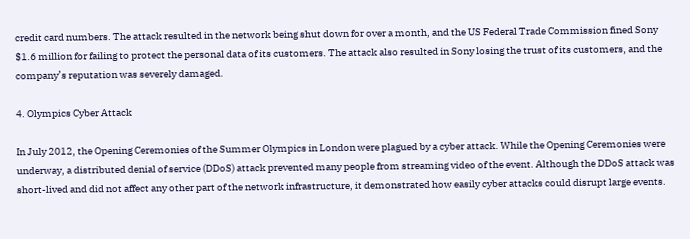credit card numbers. The attack resulted in the network being shut down for over a month, and the US Federal Trade Commission fined Sony $1.6 million for failing to protect the personal data of its customers. The attack also resulted in Sony losing the trust of its customers, and the company’s reputation was severely damaged.

4. Olympics Cyber Attack

In July 2012, the Opening Ceremonies of the Summer Olympics in London were plagued by a cyber attack. While the Opening Ceremonies were underway, a distributed denial of service (DDoS) attack prevented many people from streaming video of the event. Although the DDoS attack was short-lived and did not affect any other part of the network infrastructure, it demonstrated how easily cyber attacks could disrupt large events.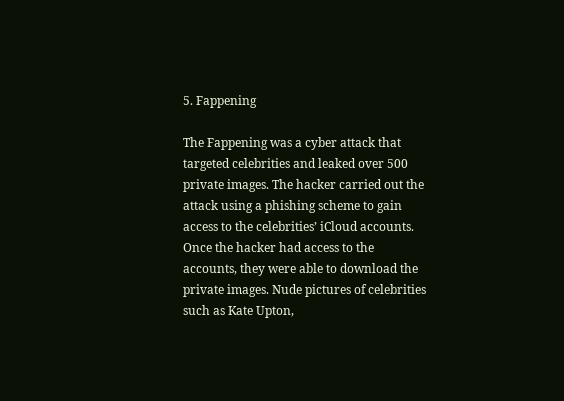5. Fappening

The Fappening was a cyber attack that targeted celebrities and leaked over 500 private images. The hacker carried out the attack using a phishing scheme to gain access to the celebrities’ iCloud accounts. Once the hacker had access to the accounts, they were able to download the private images. Nude pictures of celebrities such as Kate Upton,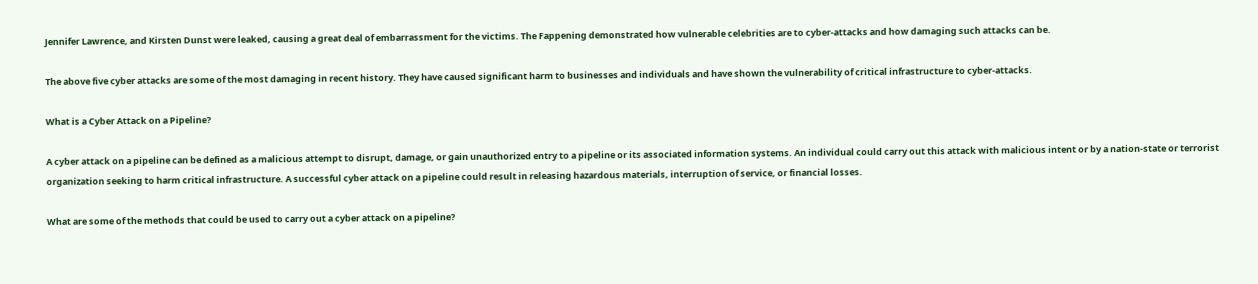Jennifer Lawrence, and Kirsten Dunst were leaked, causing a great deal of embarrassment for the victims. The Fappening demonstrated how vulnerable celebrities are to cyber-attacks and how damaging such attacks can be.

The above five cyber attacks are some of the most damaging in recent history. They have caused significant harm to businesses and individuals and have shown the vulnerability of critical infrastructure to cyber-attacks.

What is a Cyber Attack on a Pipeline?

A cyber attack on a pipeline can be defined as a malicious attempt to disrupt, damage, or gain unauthorized entry to a pipeline or its associated information systems. An individual could carry out this attack with malicious intent or by a nation-state or terrorist organization seeking to harm critical infrastructure. A successful cyber attack on a pipeline could result in releasing hazardous materials, interruption of service, or financial losses.

What are some of the methods that could be used to carry out a cyber attack on a pipeline?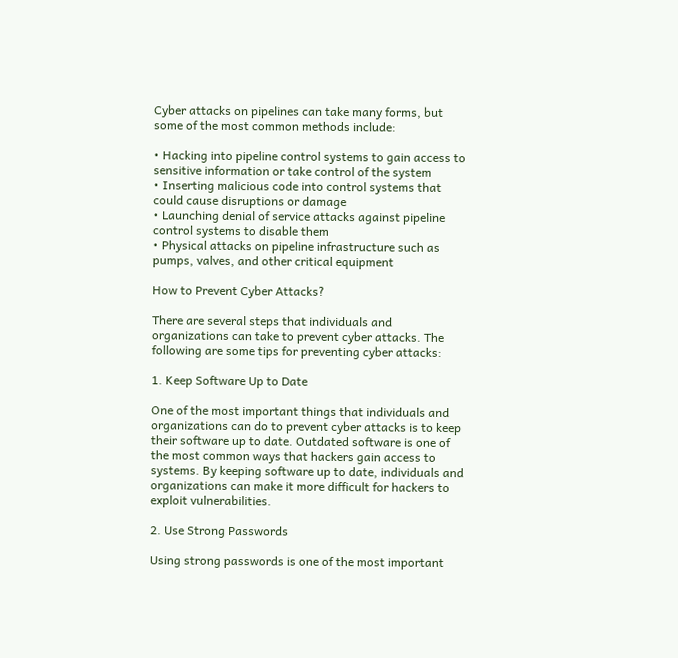Cyber attacks on pipelines can take many forms, but some of the most common methods include:

• Hacking into pipeline control systems to gain access to sensitive information or take control of the system
• Inserting malicious code into control systems that could cause disruptions or damage
• Launching denial of service attacks against pipeline control systems to disable them
• Physical attacks on pipeline infrastructure such as pumps, valves, and other critical equipment

How to Prevent Cyber Attacks?

There are several steps that individuals and organizations can take to prevent cyber attacks. The following are some tips for preventing cyber attacks:

1. Keep Software Up to Date

One of the most important things that individuals and organizations can do to prevent cyber attacks is to keep their software up to date. Outdated software is one of the most common ways that hackers gain access to systems. By keeping software up to date, individuals and organizations can make it more difficult for hackers to exploit vulnerabilities.

2. Use Strong Passwords

Using strong passwords is one of the most important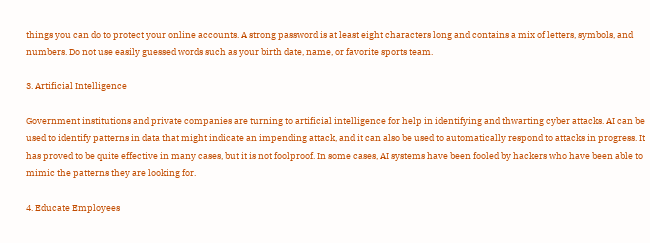things you can do to protect your online accounts. A strong password is at least eight characters long and contains a mix of letters, symbols, and numbers. Do not use easily guessed words such as your birth date, name, or favorite sports team.

3. Artificial Intelligence

Government institutions and private companies are turning to artificial intelligence for help in identifying and thwarting cyber attacks. AI can be used to identify patterns in data that might indicate an impending attack, and it can also be used to automatically respond to attacks in progress. It has proved to be quite effective in many cases, but it is not foolproof. In some cases, AI systems have been fooled by hackers who have been able to mimic the patterns they are looking for.

4. Educate Employees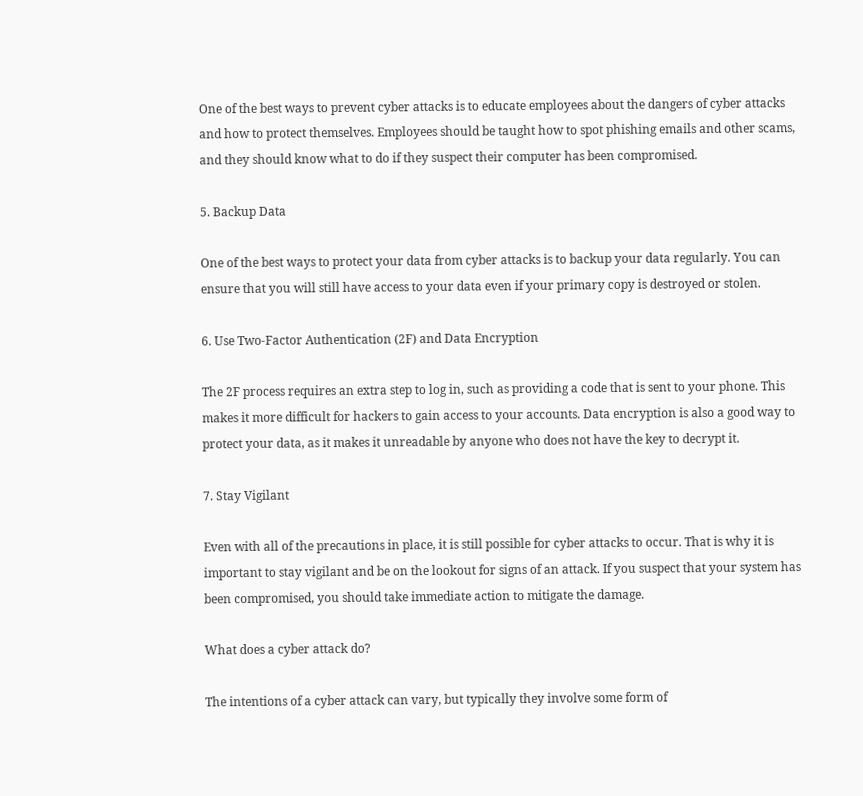One of the best ways to prevent cyber attacks is to educate employees about the dangers of cyber attacks and how to protect themselves. Employees should be taught how to spot phishing emails and other scams, and they should know what to do if they suspect their computer has been compromised.

5. Backup Data

One of the best ways to protect your data from cyber attacks is to backup your data regularly. You can ensure that you will still have access to your data even if your primary copy is destroyed or stolen.

6. Use Two-Factor Authentication (2F) and Data Encryption

The 2F process requires an extra step to log in, such as providing a code that is sent to your phone. This makes it more difficult for hackers to gain access to your accounts. Data encryption is also a good way to protect your data, as it makes it unreadable by anyone who does not have the key to decrypt it.

7. Stay Vigilant

Even with all of the precautions in place, it is still possible for cyber attacks to occur. That is why it is important to stay vigilant and be on the lookout for signs of an attack. If you suspect that your system has been compromised, you should take immediate action to mitigate the damage.

What does a cyber attack do?

The intentions of a cyber attack can vary, but typically they involve some form of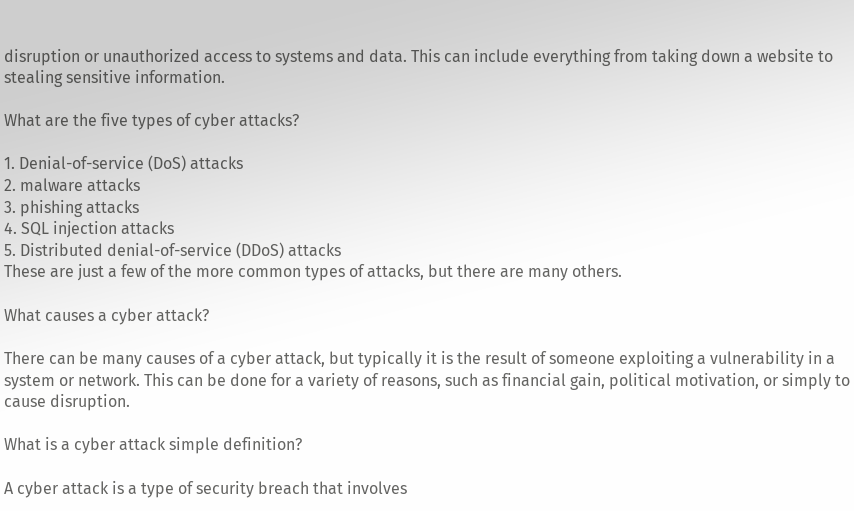disruption or unauthorized access to systems and data. This can include everything from taking down a website to stealing sensitive information.

What are the five types of cyber attacks?

1. Denial-of-service (DoS) attacks
2. malware attacks
3. phishing attacks
4. SQL injection attacks
5. Distributed denial-of-service (DDoS) attacks
These are just a few of the more common types of attacks, but there are many others.

What causes a cyber attack?

There can be many causes of a cyber attack, but typically it is the result of someone exploiting a vulnerability in a system or network. This can be done for a variety of reasons, such as financial gain, political motivation, or simply to cause disruption.

What is a cyber attack simple definition?

A cyber attack is a type of security breach that involves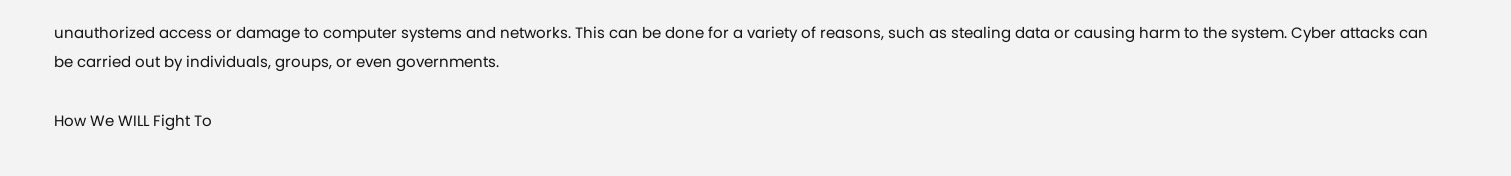unauthorized access or damage to computer systems and networks. This can be done for a variety of reasons, such as stealing data or causing harm to the system. Cyber attacks can be carried out by individuals, groups, or even governments.

How We WILL Fight To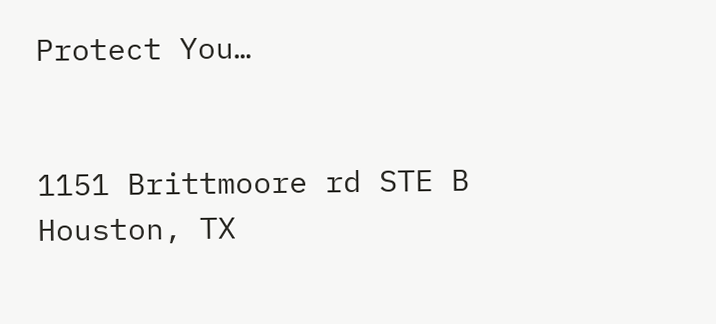Protect You…


1151 Brittmoore rd STE B Houston, TX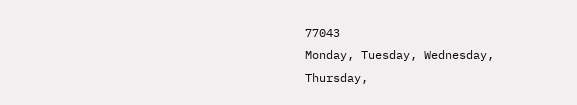77043
Monday, Tuesday, Wednesday, Thursday,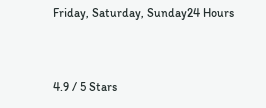Friday, Saturday, Sunday24 Hours


4.9 / 5 Stars